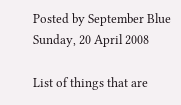Posted by September Blue Sunday, 20 April 2008

List of things that are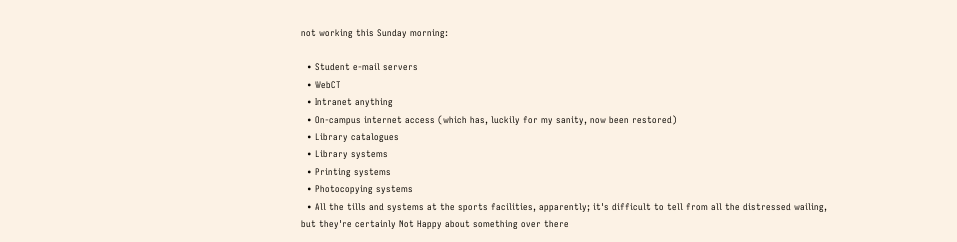not working this Sunday morning:

  • Student e-mail servers
  • WebCT
  • Intranet anything
  • On-campus internet access (which has, luckily for my sanity, now been restored)
  • Library catalogues
  • Library systems
  • Printing systems
  • Photocopying systems
  • All the tills and systems at the sports facilities, apparently; it's difficult to tell from all the distressed wailing, but they're certainly Not Happy about something over there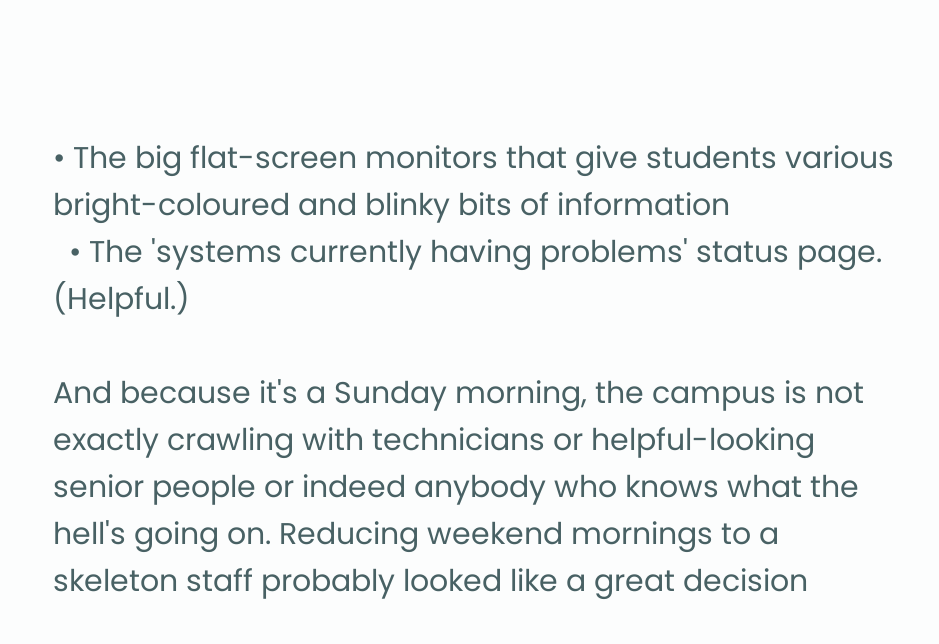• The big flat-screen monitors that give students various bright-coloured and blinky bits of information
  • The 'systems currently having problems' status page. (Helpful.)

And because it's a Sunday morning, the campus is not exactly crawling with technicians or helpful-looking senior people or indeed anybody who knows what the hell's going on. Reducing weekend mornings to a skeleton staff probably looked like a great decision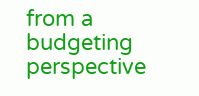from a budgeting perspective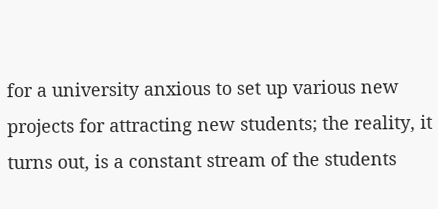for a university anxious to set up various new projects for attracting new students; the reality, it turns out, is a constant stream of the students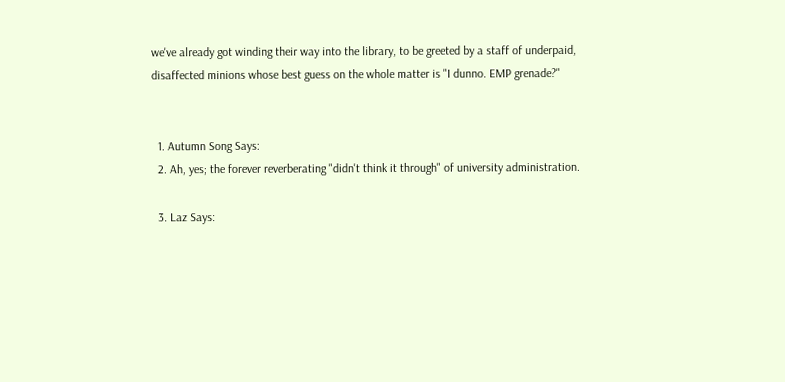we've already got winding their way into the library, to be greeted by a staff of underpaid, disaffected minions whose best guess on the whole matter is "I dunno. EMP grenade?"


  1. Autumn Song Says:
  2. Ah, yes; the forever reverberating "didn't think it through" of university administration.

  3. Laz Says: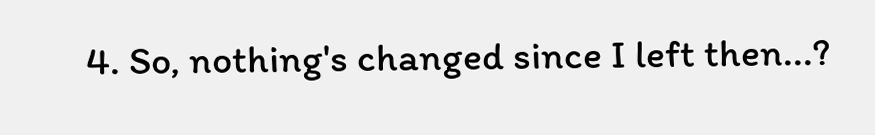4. So, nothing's changed since I left then...?